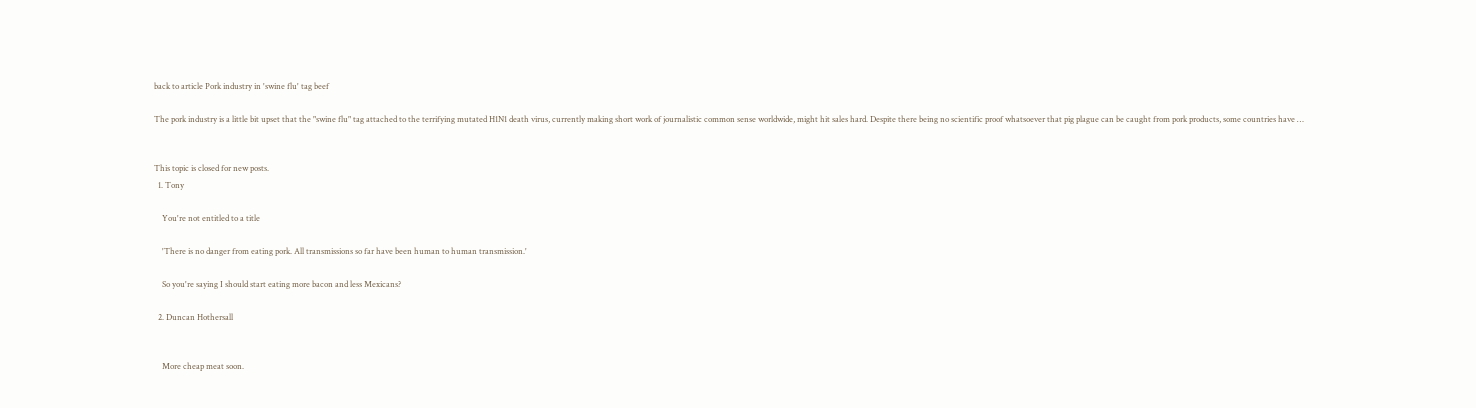back to article Pork industry in 'swine flu' tag beef

The pork industry is a little bit upset that the "swine flu" tag attached to the terrifying mutated H1N1 death virus, currently making short work of journalistic common sense worldwide, might hit sales hard. Despite there being no scientific proof whatsoever that pig plague can be caught from pork products, some countries have …


This topic is closed for new posts.
  1. Tony

    You're not entitled to a title

    'There is no danger from eating pork. All transmissions so far have been human to human transmission.'

    So you're saying I should start eating more bacon and less Mexicans?

  2. Duncan Hothersall


    More cheap meat soon.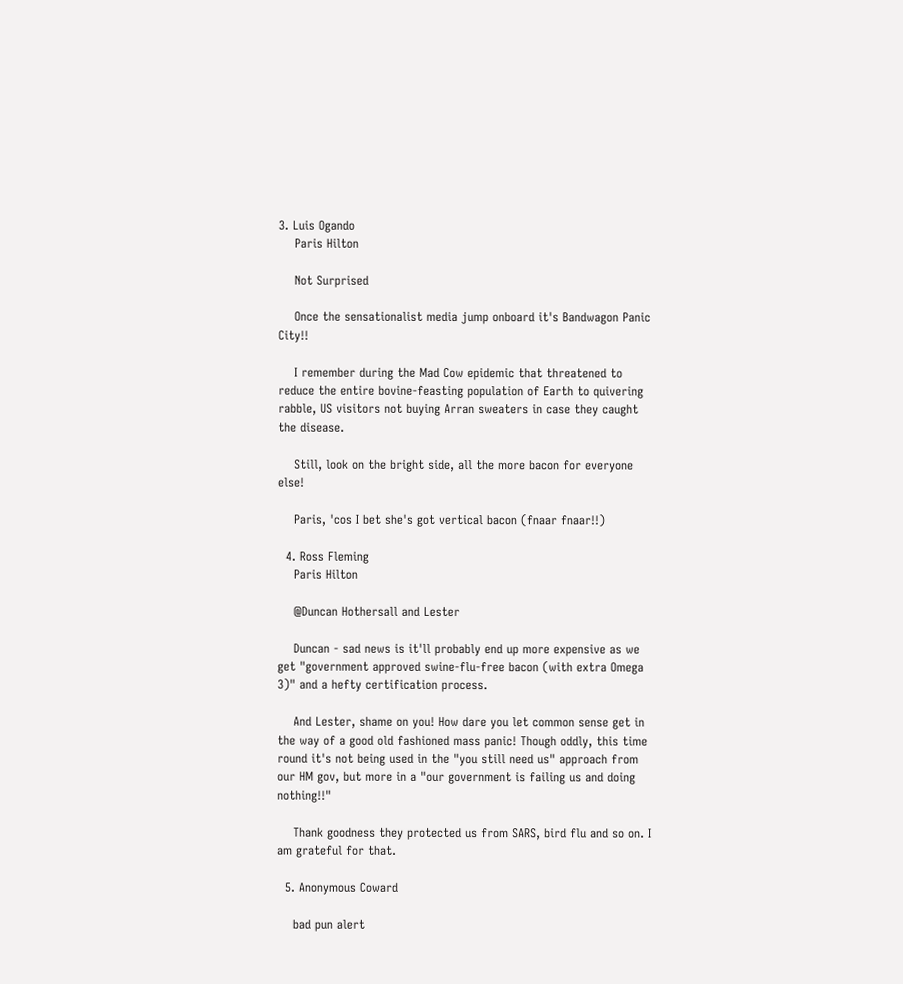3. Luis Ogando
    Paris Hilton

    Not Surprised

    Once the sensationalist media jump onboard it's Bandwagon Panic City!!

    I remember during the Mad Cow epidemic that threatened to reduce the entire bovine-feasting population of Earth to quivering rabble, US visitors not buying Arran sweaters in case they caught the disease.

    Still, look on the bright side, all the more bacon for everyone else!

    Paris, 'cos I bet she's got vertical bacon (fnaar fnaar!!)

  4. Ross Fleming
    Paris Hilton

    @Duncan Hothersall and Lester

    Duncan - sad news is it'll probably end up more expensive as we get "government approved swine-flu-free bacon (with extra Omega 3)" and a hefty certification process.

    And Lester, shame on you! How dare you let common sense get in the way of a good old fashioned mass panic! Though oddly, this time round it's not being used in the "you still need us" approach from our HM gov, but more in a "our government is failing us and doing nothing!!"

    Thank goodness they protected us from SARS, bird flu and so on. I am grateful for that.

  5. Anonymous Coward

    bad pun alert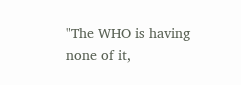"The WHO is having none of it,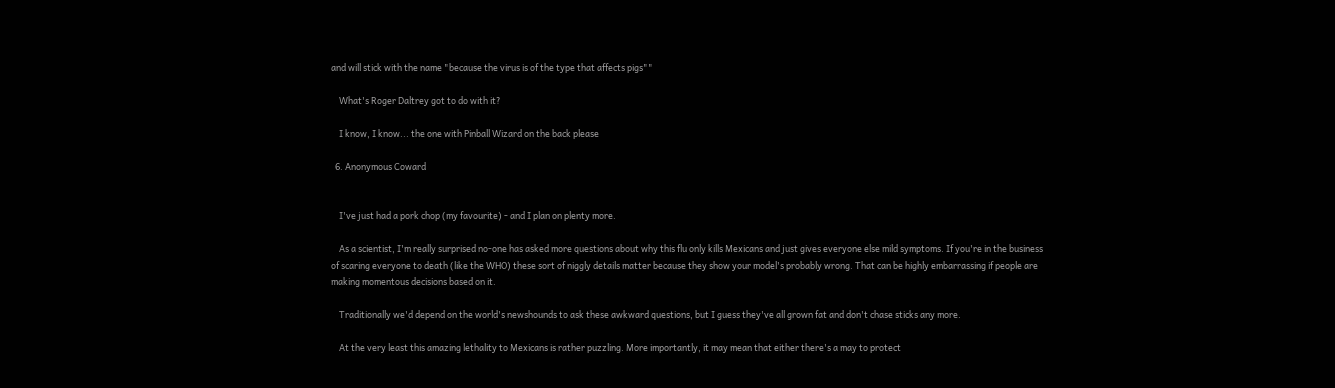and will stick with the name "because the virus is of the type that affects pigs""

    What's Roger Daltrey got to do with it?

    I know, I know... the one with Pinball Wizard on the back please

  6. Anonymous Coward


    I've just had a pork chop (my favourite) - and I plan on plenty more.

    As a scientist, I'm really surprised no-one has asked more questions about why this flu only kills Mexicans and just gives everyone else mild symptoms. If you're in the business of scaring everyone to death (like the WHO) these sort of niggly details matter because they show your model's probably wrong. That can be highly embarrassing if people are making momentous decisions based on it.

    Traditionally we'd depend on the world's newshounds to ask these awkward questions, but I guess they've all grown fat and don't chase sticks any more.

    At the very least this amazing lethality to Mexicans is rather puzzling. More importantly, it may mean that either there's a may to protect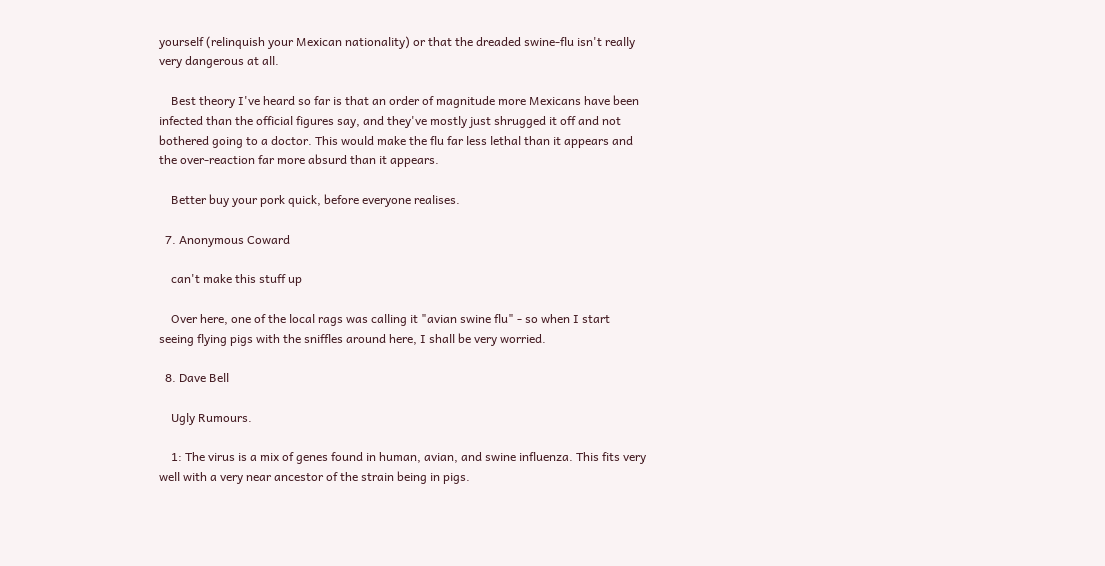yourself (relinquish your Mexican nationality) or that the dreaded swine-flu isn't really very dangerous at all.

    Best theory I've heard so far is that an order of magnitude more Mexicans have been infected than the official figures say, and they've mostly just shrugged it off and not bothered going to a doctor. This would make the flu far less lethal than it appears and the over-reaction far more absurd than it appears.

    Better buy your pork quick, before everyone realises.

  7. Anonymous Coward

    can't make this stuff up

    Over here, one of the local rags was calling it "avian swine flu" - so when I start seeing flying pigs with the sniffles around here, I shall be very worried.

  8. Dave Bell

    Ugly Rumours.

    1: The virus is a mix of genes found in human, avian, and swine influenza. This fits very well with a very near ancestor of the strain being in pigs.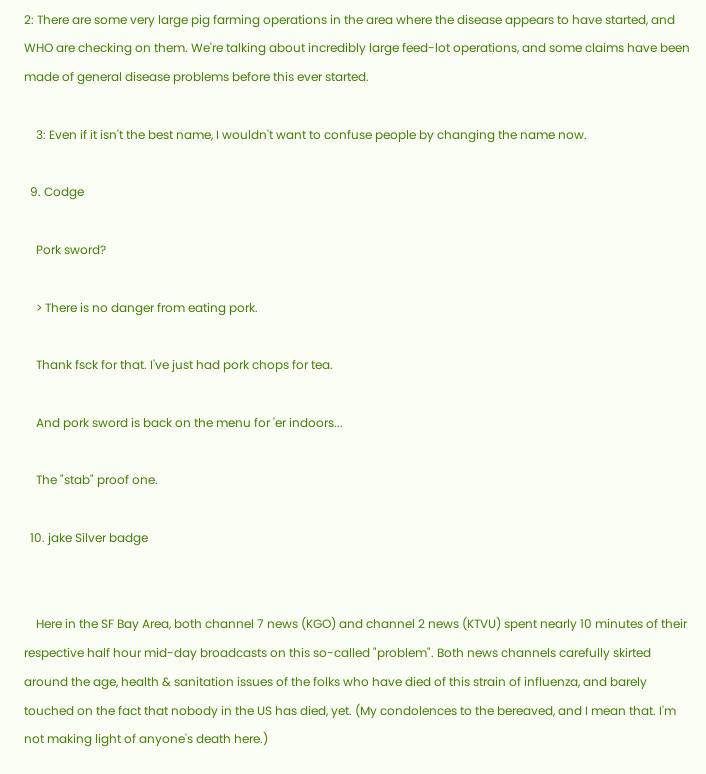2: There are some very large pig farming operations in the area where the disease appears to have started, and WHO are checking on them. We're talking about incredibly large feed-lot operations, and some claims have been made of general disease problems before this ever started.

    3: Even if it isn't the best name, I wouldn't want to confuse people by changing the name now.

  9. Codge

    Pork sword?

    > There is no danger from eating pork.

    Thank fsck for that. I've just had pork chops for tea.

    And pork sword is back on the menu for 'er indoors...

    The "stab" proof one.

  10. jake Silver badge


    Here in the SF Bay Area, both channel 7 news (KGO) and channel 2 news (KTVU) spent nearly 10 minutes of their respective half hour mid-day broadcasts on this so-called "problem". Both news channels carefully skirted around the age, health & sanitation issues of the folks who have died of this strain of influenza, and barely touched on the fact that nobody in the US has died, yet. (My condolences to the bereaved, and I mean that. I'm not making light of anyone's death here.)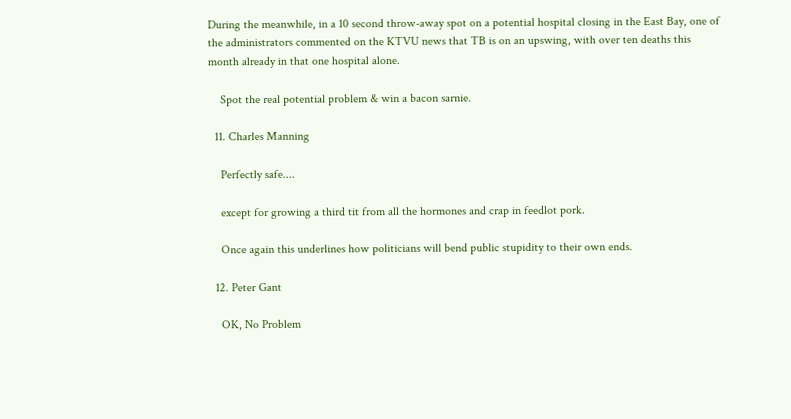During the meanwhile, in a 10 second throw-away spot on a potential hospital closing in the East Bay, one of the administrators commented on the KTVU news that TB is on an upswing, with over ten deaths this month already in that one hospital alone.

    Spot the real potential problem & win a bacon sarnie.

  11. Charles Manning

    Perfectly safe....

    except for growing a third tit from all the hormones and crap in feedlot pork.

    Once again this underlines how politicians will bend public stupidity to their own ends.

  12. Peter Gant

    OK, No Problem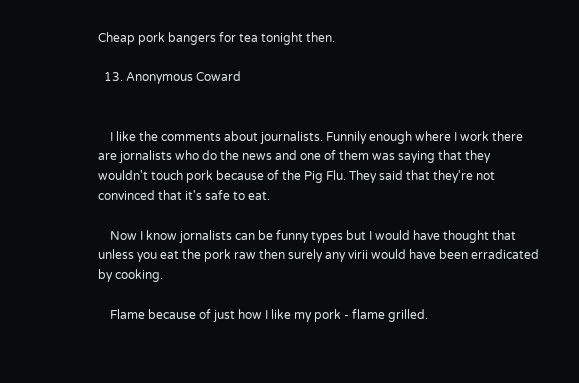Cheap pork bangers for tea tonight then.

  13. Anonymous Coward


    I like the comments about journalists. Funnily enough where I work there are jornalists who do the news and one of them was saying that they wouldn't touch pork because of the Pig Flu. They said that they're not convinced that it's safe to eat.

    Now I know jornalists can be funny types but I would have thought that unless you eat the pork raw then surely any virii would have been erradicated by cooking.

    Flame because of just how I like my pork - flame grilled.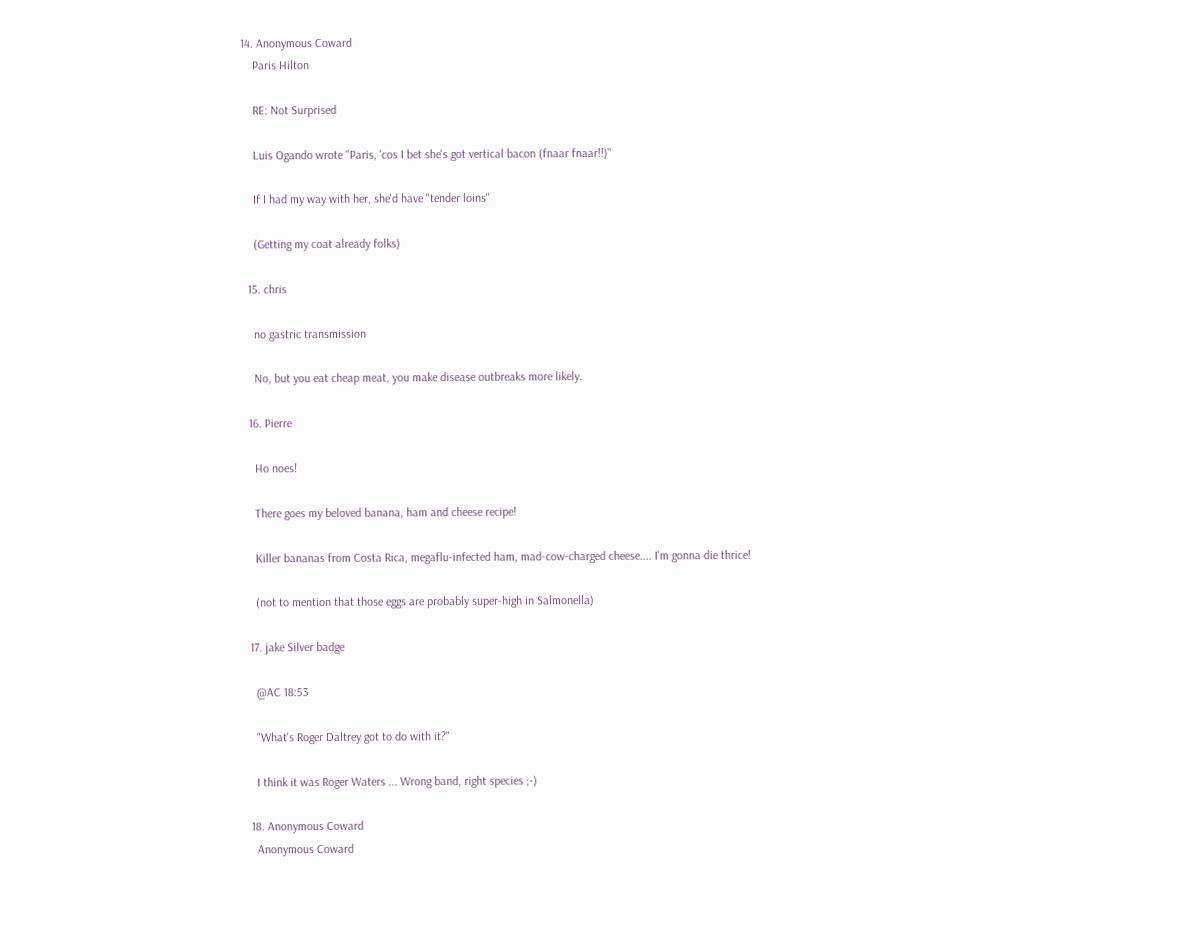14. Anonymous Coward
    Paris Hilton

    RE: Not Surprised

    Luis Ogando wrote "Paris, 'cos I bet she's got vertical bacon (fnaar fnaar!!)"

    If I had my way with her, she'd have "tender loins"

    (Getting my coat already folks)

  15. chris

    no gastric transmission

    No, but you eat cheap meat, you make disease outbreaks more likely.

  16. Pierre

    Ho noes!

    There goes my beloved banana, ham and cheese recipe!

    Killer bananas from Costa Rica, megaflu-infected ham, mad-cow-charged cheese.... I'm gonna die thrice!

    (not to mention that those eggs are probably super-high in Salmonella)

  17. jake Silver badge

    @AC 18:53

    "What's Roger Daltrey got to do with it?"

    I think it was Roger Waters ... Wrong band, right species ;-)

  18. Anonymous Coward
    Anonymous Coward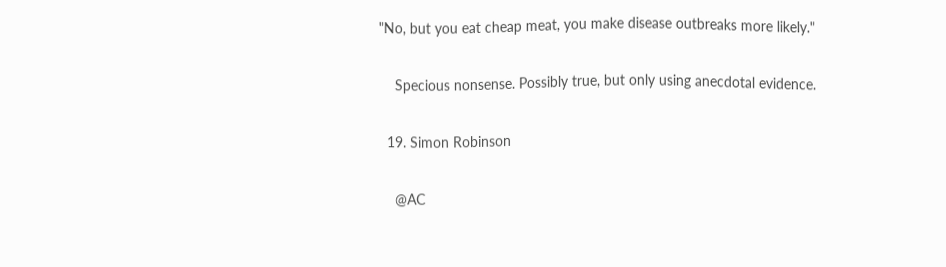"No, but you eat cheap meat, you make disease outbreaks more likely."

    Specious nonsense. Possibly true, but only using anecdotal evidence.

  19. Simon Robinson

    @AC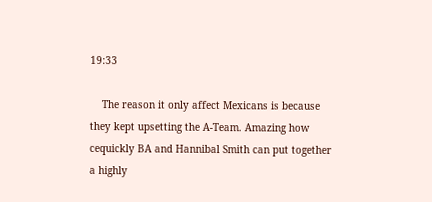19:33

    The reason it only affect Mexicans is because they kept upsetting the A-Team. Amazing how cequickly BA and Hannibal Smith can put together a highly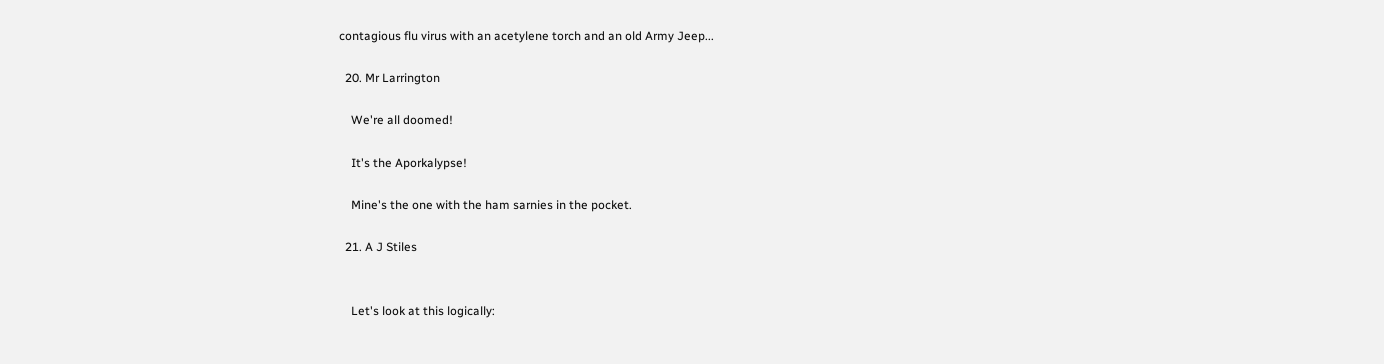contagious flu virus with an acetylene torch and an old Army Jeep...

  20. Mr Larrington

    We're all doomed!

    It's the Aporkalypse!

    Mine's the one with the ham sarnies in the pocket.

  21. A J Stiles


    Let's look at this logically: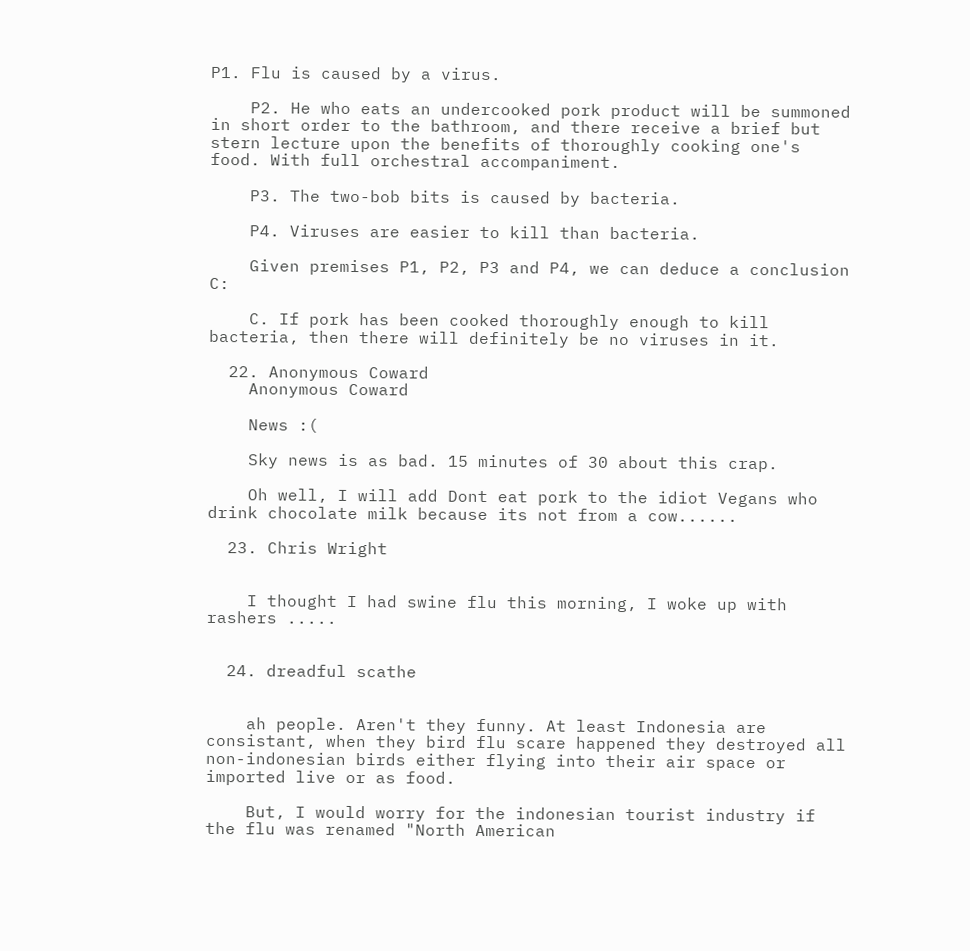P1. Flu is caused by a virus.

    P2. He who eats an undercooked pork product will be summoned in short order to the bathroom, and there receive a brief but stern lecture upon the benefits of thoroughly cooking one's food. With full orchestral accompaniment.

    P3. The two-bob bits is caused by bacteria.

    P4. Viruses are easier to kill than bacteria.

    Given premises P1, P2, P3 and P4, we can deduce a conclusion C:

    C. If pork has been cooked thoroughly enough to kill bacteria, then there will definitely be no viruses in it.

  22. Anonymous Coward
    Anonymous Coward

    News :(

    Sky news is as bad. 15 minutes of 30 about this crap.

    Oh well, I will add Dont eat pork to the idiot Vegans who drink chocolate milk because its not from a cow......

  23. Chris Wright


    I thought I had swine flu this morning, I woke up with rashers .....


  24. dreadful scathe


    ah people. Aren't they funny. At least Indonesia are consistant, when they bird flu scare happened they destroyed all non-indonesian birds either flying into their air space or imported live or as food.

    But, I would worry for the indonesian tourist industry if the flu was renamed "North American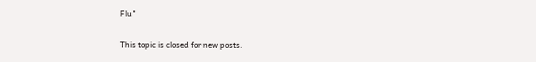Flu"

This topic is closed for new posts.